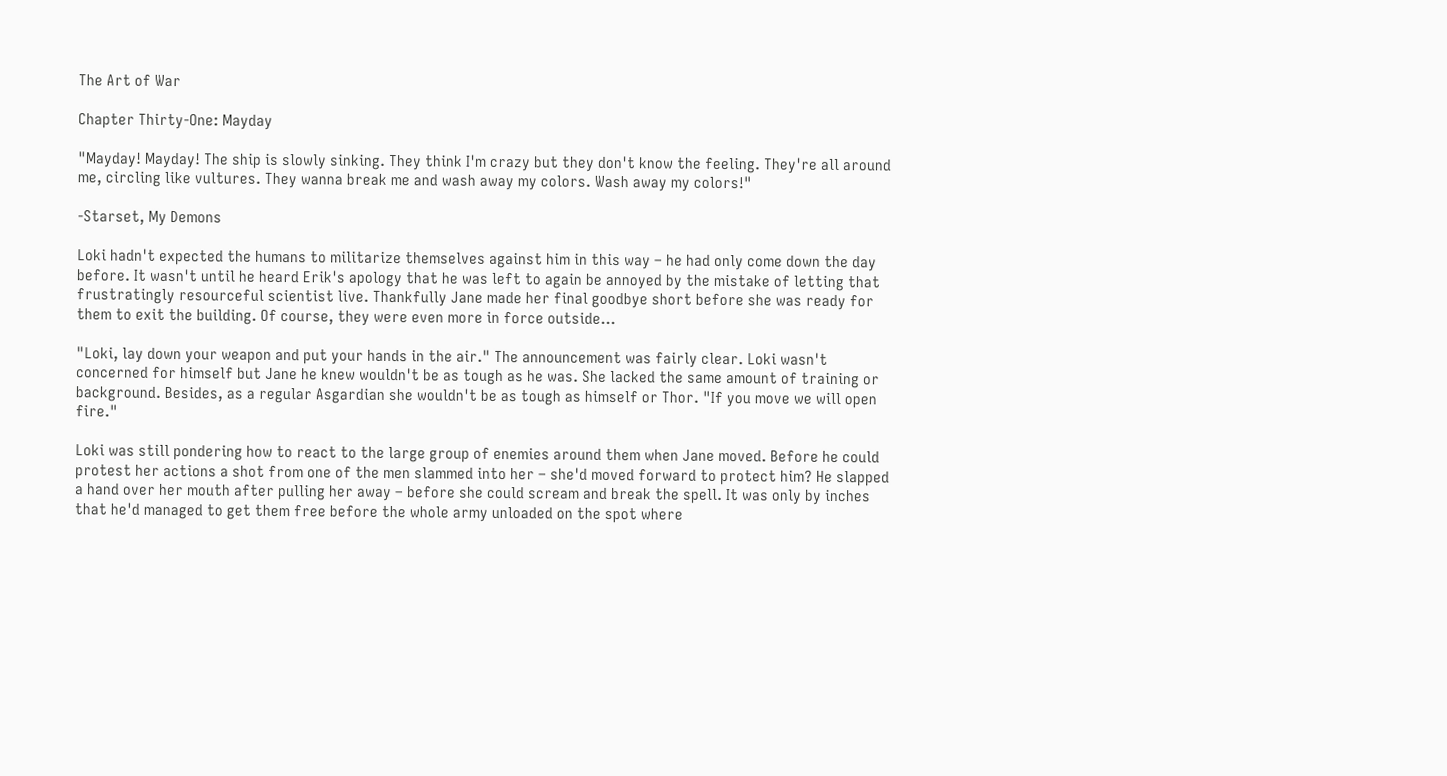The Art of War

Chapter Thirty-One: Mayday

"Mayday! Mayday! The ship is slowly sinking. They think I'm crazy but they don't know the feeling. They're all around me, circling like vultures. They wanna break me and wash away my colors. Wash away my colors!"

-Starset, My Demons

Loki hadn't expected the humans to militarize themselves against him in this way – he had only come down the day before. It wasn't until he heard Erik's apology that he was left to again be annoyed by the mistake of letting that frustratingly resourceful scientist live. Thankfully Jane made her final goodbye short before she was ready for them to exit the building. Of course, they were even more in force outside...

"Loki, lay down your weapon and put your hands in the air." The announcement was fairly clear. Loki wasn't concerned for himself but Jane he knew wouldn't be as tough as he was. She lacked the same amount of training or background. Besides, as a regular Asgardian she wouldn't be as tough as himself or Thor. "If you move we will open fire."

Loki was still pondering how to react to the large group of enemies around them when Jane moved. Before he could protest her actions a shot from one of the men slammed into her – she'd moved forward to protect him? He slapped a hand over her mouth after pulling her away – before she could scream and break the spell. It was only by inches that he'd managed to get them free before the whole army unloaded on the spot where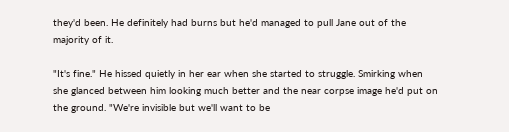they'd been. He definitely had burns but he'd managed to pull Jane out of the majority of it.

"It's fine." He hissed quietly in her ear when she started to struggle. Smirking when she glanced between him looking much better and the near corpse image he'd put on the ground. "We're invisible but we'll want to be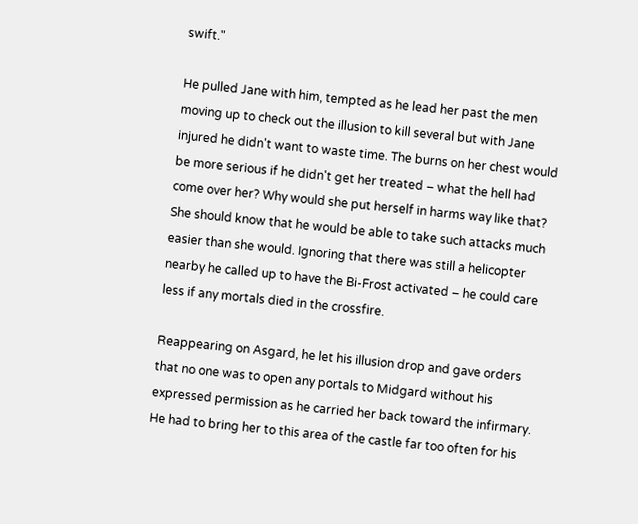swift."

He pulled Jane with him, tempted as he lead her past the men moving up to check out the illusion to kill several but with Jane injured he didn't want to waste time. The burns on her chest would be more serious if he didn't get her treated – what the hell had come over her? Why would she put herself in harms way like that? She should know that he would be able to take such attacks much easier than she would. Ignoring that there was still a helicopter nearby he called up to have the Bi-Frost activated – he could care less if any mortals died in the crossfire.

Reappearing on Asgard, he let his illusion drop and gave orders that no one was to open any portals to Midgard without his expressed permission as he carried her back toward the infirmary. He had to bring her to this area of the castle far too often for his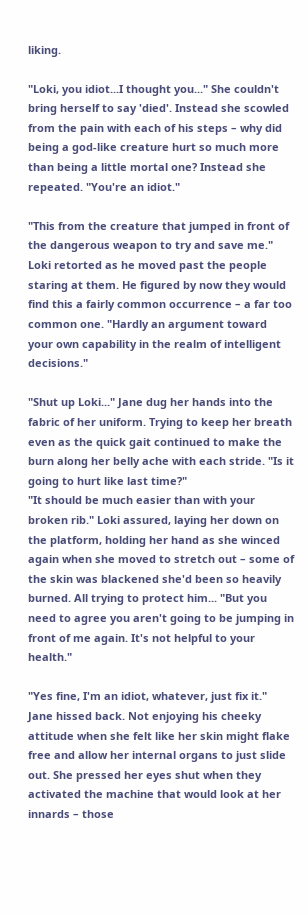liking.

"Loki, you idiot...I thought you..." She couldn't bring herself to say 'died'. Instead she scowled from the pain with each of his steps – why did being a god-like creature hurt so much more than being a little mortal one? Instead she repeated. "You're an idiot."

"This from the creature that jumped in front of the dangerous weapon to try and save me." Loki retorted as he moved past the people staring at them. He figured by now they would find this a fairly common occurrence – a far too common one. "Hardly an argument toward your own capability in the realm of intelligent decisions."

"Shut up Loki..." Jane dug her hands into the fabric of her uniform. Trying to keep her breath even as the quick gait continued to make the burn along her belly ache with each stride. "Is it going to hurt like last time?"
"It should be much easier than with your broken rib." Loki assured, laying her down on the platform, holding her hand as she winced again when she moved to stretch out – some of the skin was blackened she'd been so heavily burned. All trying to protect him... "But you need to agree you aren't going to be jumping in front of me again. It's not helpful to your health."

"Yes fine, I'm an idiot, whatever, just fix it." Jane hissed back. Not enjoying his cheeky attitude when she felt like her skin might flake free and allow her internal organs to just slide out. She pressed her eyes shut when they activated the machine that would look at her innards – those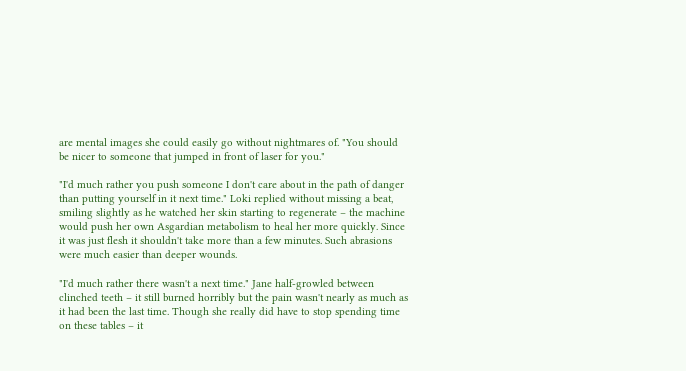are mental images she could easily go without nightmares of. "You should be nicer to someone that jumped in front of laser for you."

"I'd much rather you push someone I don't care about in the path of danger than putting yourself in it next time." Loki replied without missing a beat, smiling slightly as he watched her skin starting to regenerate – the machine would push her own Asgardian metabolism to heal her more quickly. Since it was just flesh it shouldn't take more than a few minutes. Such abrasions were much easier than deeper wounds.

"I'd much rather there wasn't a next time." Jane half-growled between clinched teeth – it still burned horribly but the pain wasn't nearly as much as it had been the last time. Though she really did have to stop spending time on these tables – it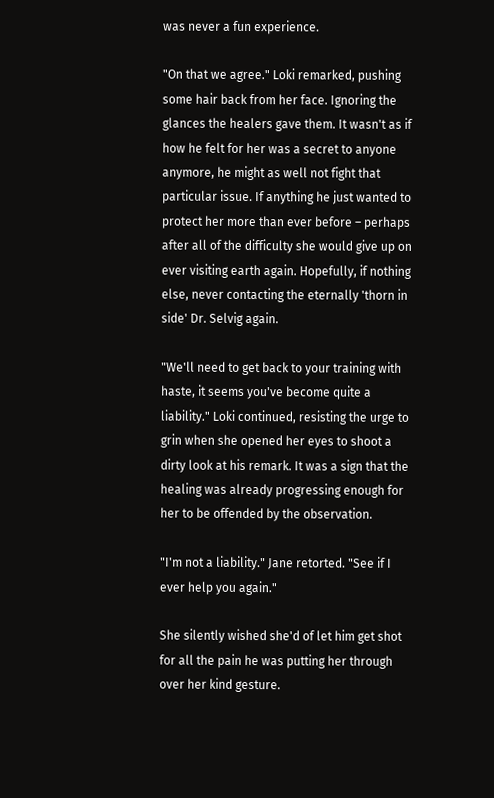was never a fun experience.

"On that we agree." Loki remarked, pushing some hair back from her face. Ignoring the glances the healers gave them. It wasn't as if how he felt for her was a secret to anyone anymore, he might as well not fight that particular issue. If anything he just wanted to protect her more than ever before – perhaps after all of the difficulty she would give up on ever visiting earth again. Hopefully, if nothing else, never contacting the eternally 'thorn in side' Dr. Selvig again.

"We'll need to get back to your training with haste, it seems you've become quite a liability." Loki continued, resisting the urge to grin when she opened her eyes to shoot a dirty look at his remark. It was a sign that the healing was already progressing enough for her to be offended by the observation.

"I'm not a liability." Jane retorted. "See if I ever help you again."

She silently wished she'd of let him get shot for all the pain he was putting her through over her kind gesture.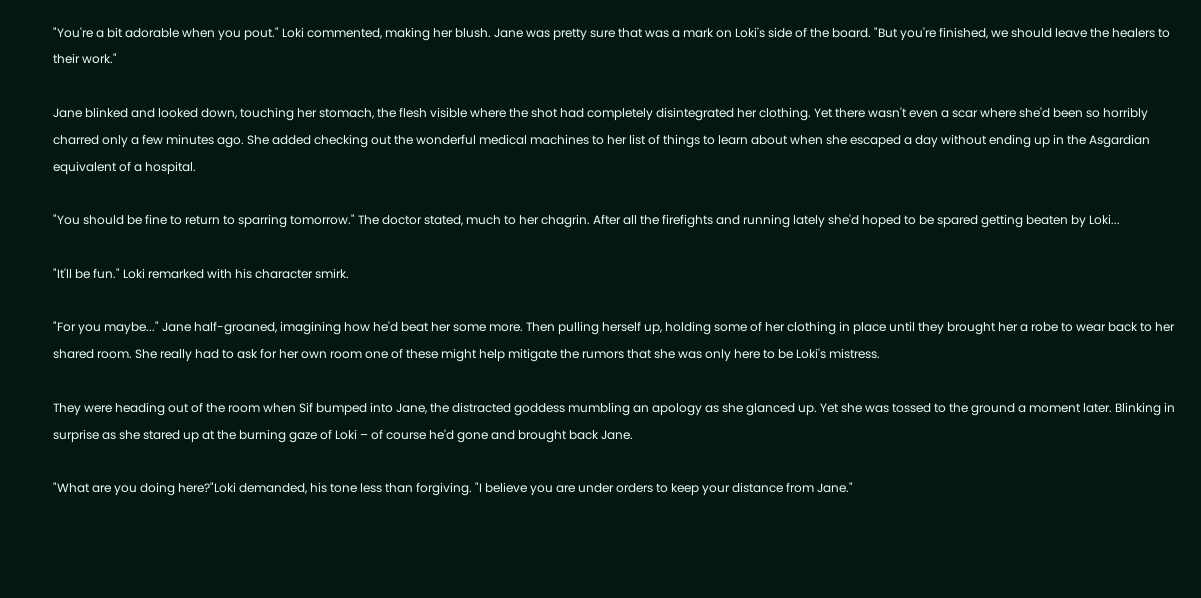"You're a bit adorable when you pout." Loki commented, making her blush. Jane was pretty sure that was a mark on Loki's side of the board. "But you're finished, we should leave the healers to their work."

Jane blinked and looked down, touching her stomach, the flesh visible where the shot had completely disintegrated her clothing. Yet there wasn't even a scar where she'd been so horribly charred only a few minutes ago. She added checking out the wonderful medical machines to her list of things to learn about when she escaped a day without ending up in the Asgardian equivalent of a hospital.

"You should be fine to return to sparring tomorrow." The doctor stated, much to her chagrin. After all the firefights and running lately she'd hoped to be spared getting beaten by Loki...

"It'll be fun." Loki remarked with his character smirk.

"For you maybe..." Jane half-groaned, imagining how he'd beat her some more. Then pulling herself up, holding some of her clothing in place until they brought her a robe to wear back to her shared room. She really had to ask for her own room one of these might help mitigate the rumors that she was only here to be Loki's mistress.

They were heading out of the room when Sif bumped into Jane, the distracted goddess mumbling an apology as she glanced up. Yet she was tossed to the ground a moment later. Blinking in surprise as she stared up at the burning gaze of Loki – of course he'd gone and brought back Jane.

"What are you doing here?"Loki demanded, his tone less than forgiving. "I believe you are under orders to keep your distance from Jane."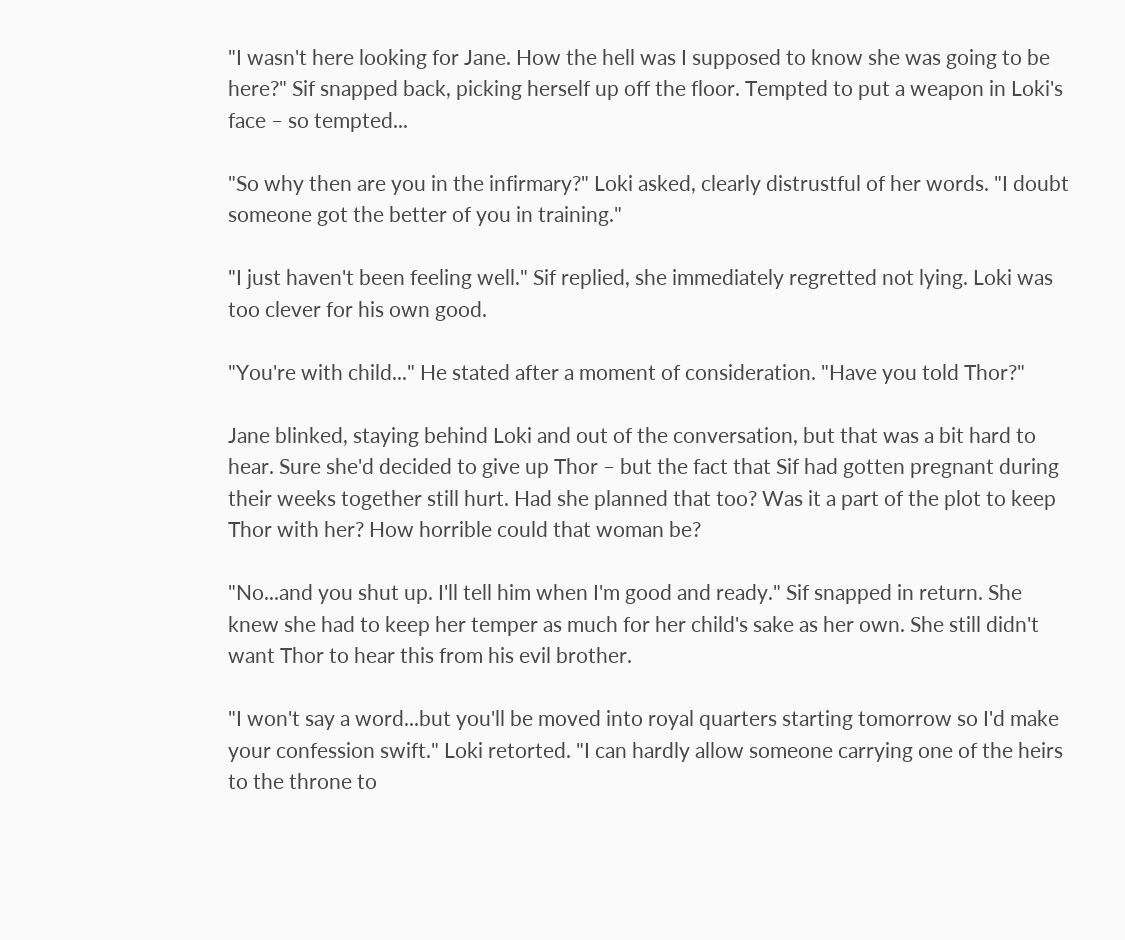"I wasn't here looking for Jane. How the hell was I supposed to know she was going to be here?" Sif snapped back, picking herself up off the floor. Tempted to put a weapon in Loki's face – so tempted...

"So why then are you in the infirmary?" Loki asked, clearly distrustful of her words. "I doubt someone got the better of you in training."

"I just haven't been feeling well." Sif replied, she immediately regretted not lying. Loki was too clever for his own good.

"You're with child..." He stated after a moment of consideration. "Have you told Thor?"

Jane blinked, staying behind Loki and out of the conversation, but that was a bit hard to hear. Sure she'd decided to give up Thor – but the fact that Sif had gotten pregnant during their weeks together still hurt. Had she planned that too? Was it a part of the plot to keep Thor with her? How horrible could that woman be?

"No...and you shut up. I'll tell him when I'm good and ready." Sif snapped in return. She knew she had to keep her temper as much for her child's sake as her own. She still didn't want Thor to hear this from his evil brother.

"I won't say a word...but you'll be moved into royal quarters starting tomorrow so I'd make your confession swift." Loki retorted. "I can hardly allow someone carrying one of the heirs to the throne to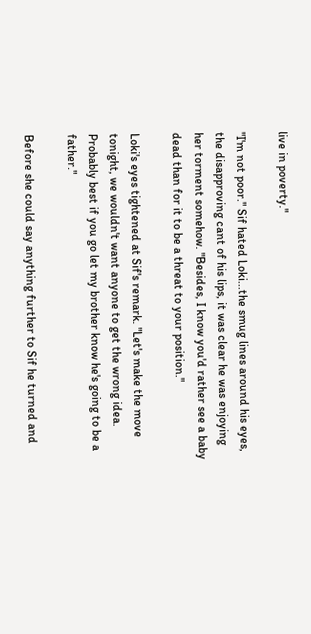live in poverty."

"I'm not poor." Sif hated Loki...the smug lines around his eyes, the disapproving cant of his lips, it was clear he was enjoying her torment somehow. "Besides, I know you'd rather see a baby dead than for it to be a threat to your position."

Loki's eyes tightened at Sif's remark. "Let's make the move tonight, we wouldn't want anyone to get the wrong idea. Probably best if you go let my brother know he's going to be a father."

Before she could say anything further to Sif he turned and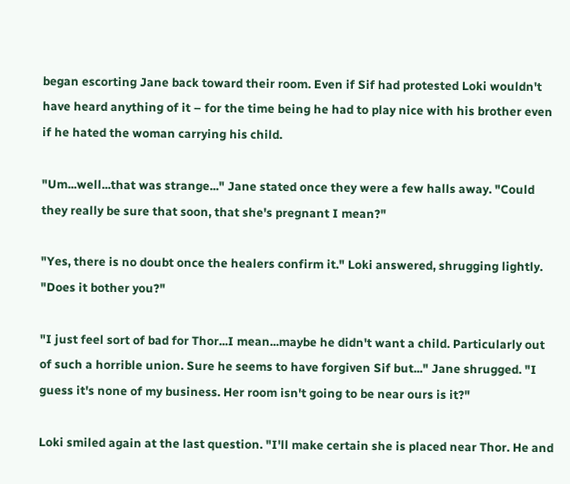began escorting Jane back toward their room. Even if Sif had protested Loki wouldn't have heard anything of it – for the time being he had to play nice with his brother even if he hated the woman carrying his child.

"Um...well...that was strange..." Jane stated once they were a few halls away. "Could they really be sure that soon, that she's pregnant I mean?"

"Yes, there is no doubt once the healers confirm it." Loki answered, shrugging lightly. "Does it bother you?"

"I just feel sort of bad for Thor...I mean...maybe he didn't want a child. Particularly out of such a horrible union. Sure he seems to have forgiven Sif but..." Jane shrugged. "I guess it's none of my business. Her room isn't going to be near ours is it?"

Loki smiled again at the last question. "I'll make certain she is placed near Thor. He and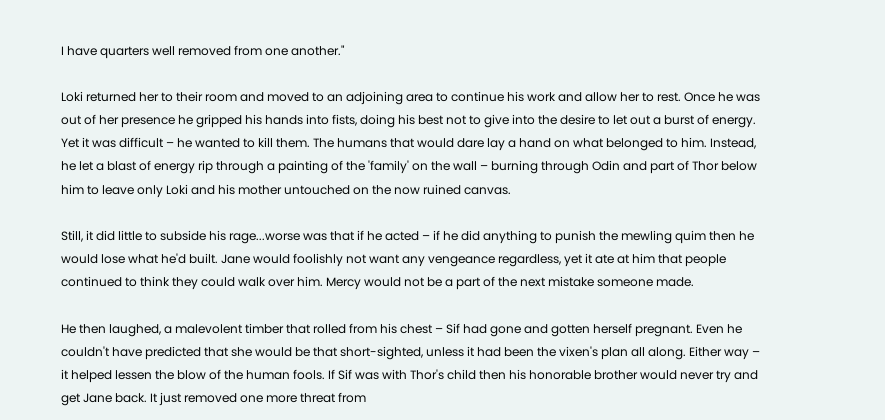I have quarters well removed from one another."

Loki returned her to their room and moved to an adjoining area to continue his work and allow her to rest. Once he was out of her presence he gripped his hands into fists, doing his best not to give into the desire to let out a burst of energy. Yet it was difficult – he wanted to kill them. The humans that would dare lay a hand on what belonged to him. Instead, he let a blast of energy rip through a painting of the 'family' on the wall – burning through Odin and part of Thor below him to leave only Loki and his mother untouched on the now ruined canvas.

Still, it did little to subside his rage...worse was that if he acted – if he did anything to punish the mewling quim then he would lose what he'd built. Jane would foolishly not want any vengeance regardless, yet it ate at him that people continued to think they could walk over him. Mercy would not be a part of the next mistake someone made.

He then laughed, a malevolent timber that rolled from his chest – Sif had gone and gotten herself pregnant. Even he couldn't have predicted that she would be that short-sighted, unless it had been the vixen's plan all along. Either way – it helped lessen the blow of the human fools. If Sif was with Thor's child then his honorable brother would never try and get Jane back. It just removed one more threat from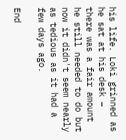his life. Loki grinned as he sat at his desk – there was a fair amount he still needed to do but now it didn't seem nearly as tedious as it had a few days ago.

End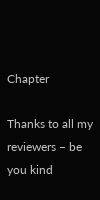Chapter

Thanks to all my reviewers – be you kind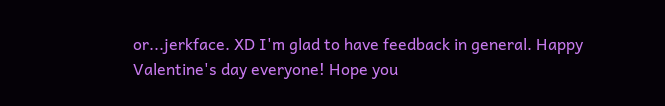or...jerkface. XD I'm glad to have feedback in general. Happy Valentine's day everyone! Hope you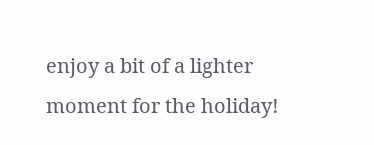enjoy a bit of a lighter moment for the holiday!